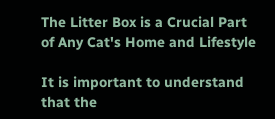The Litter Box is a Crucial Part of Any Cat's Home and Lifestyle

It is important to understand that the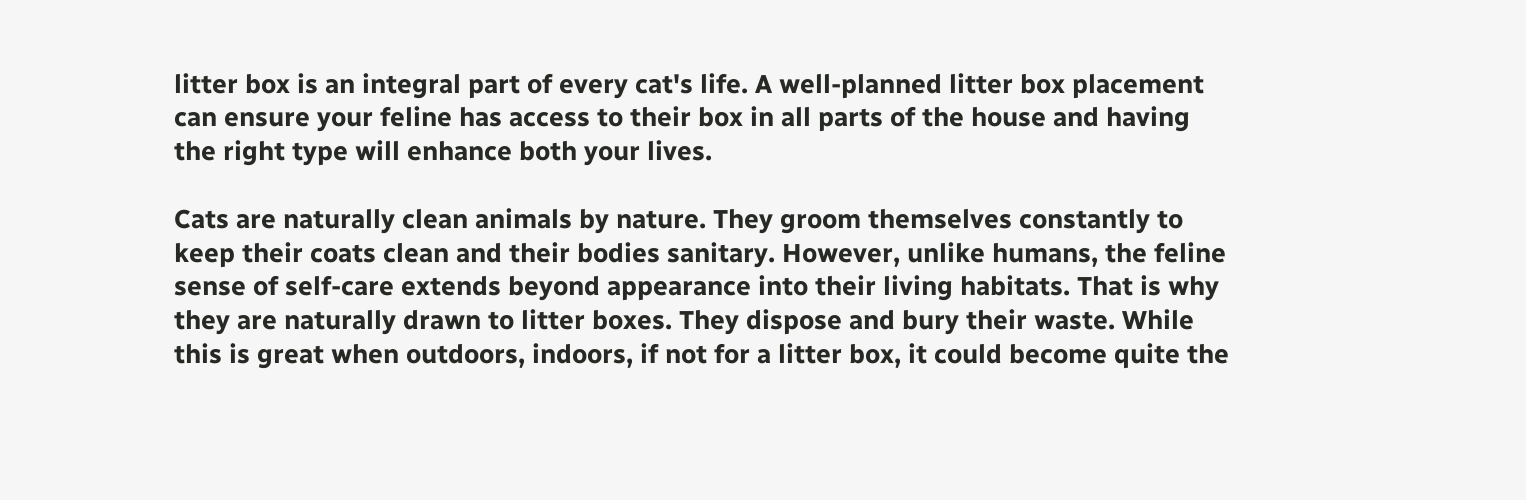litter box is an integral part of every cat's life. A well-planned litter box placement can ensure your feline has access to their box in all parts of the house and having the right type will enhance both your lives.

Cats are naturally clean animals by nature. They groom themselves constantly to keep their coats clean and their bodies sanitary. However, unlike humans, the feline sense of self-care extends beyond appearance into their living habitats. That is why they are naturally drawn to litter boxes. They dispose and bury their waste. While this is great when outdoors, indoors, if not for a litter box, it could become quite the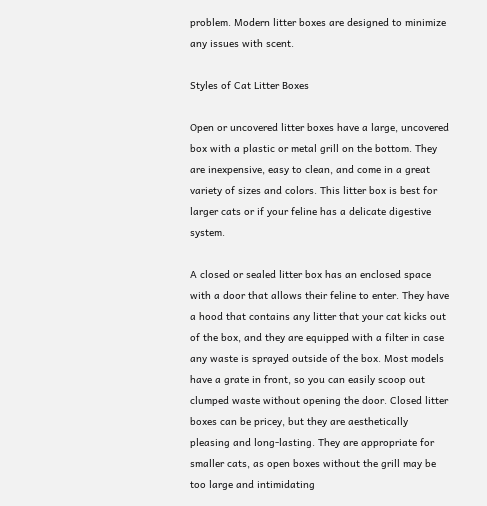problem. Modern litter boxes are designed to minimize any issues with scent.

Styles of Cat Litter Boxes

Open or uncovered litter boxes have a large, uncovered box with a plastic or metal grill on the bottom. They are inexpensive, easy to clean, and come in a great variety of sizes and colors. This litter box is best for larger cats or if your feline has a delicate digestive system.

A closed or sealed litter box has an enclosed space with a door that allows their feline to enter. They have a hood that contains any litter that your cat kicks out of the box, and they are equipped with a filter in case any waste is sprayed outside of the box. Most models have a grate in front, so you can easily scoop out clumped waste without opening the door. Closed litter boxes can be pricey, but they are aesthetically pleasing and long-lasting. They are appropriate for smaller cats, as open boxes without the grill may be too large and intimidating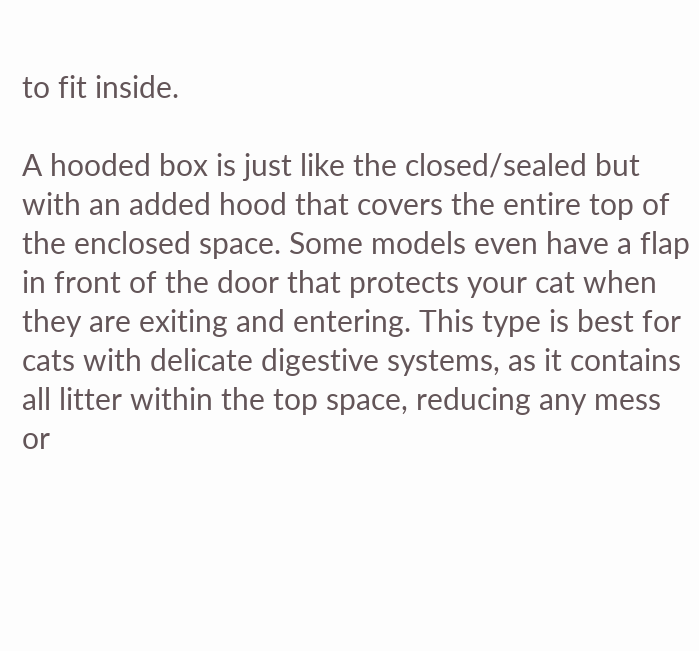to fit inside.

A hooded box is just like the closed/sealed but with an added hood that covers the entire top of the enclosed space. Some models even have a flap in front of the door that protects your cat when they are exiting and entering. This type is best for cats with delicate digestive systems, as it contains all litter within the top space, reducing any mess or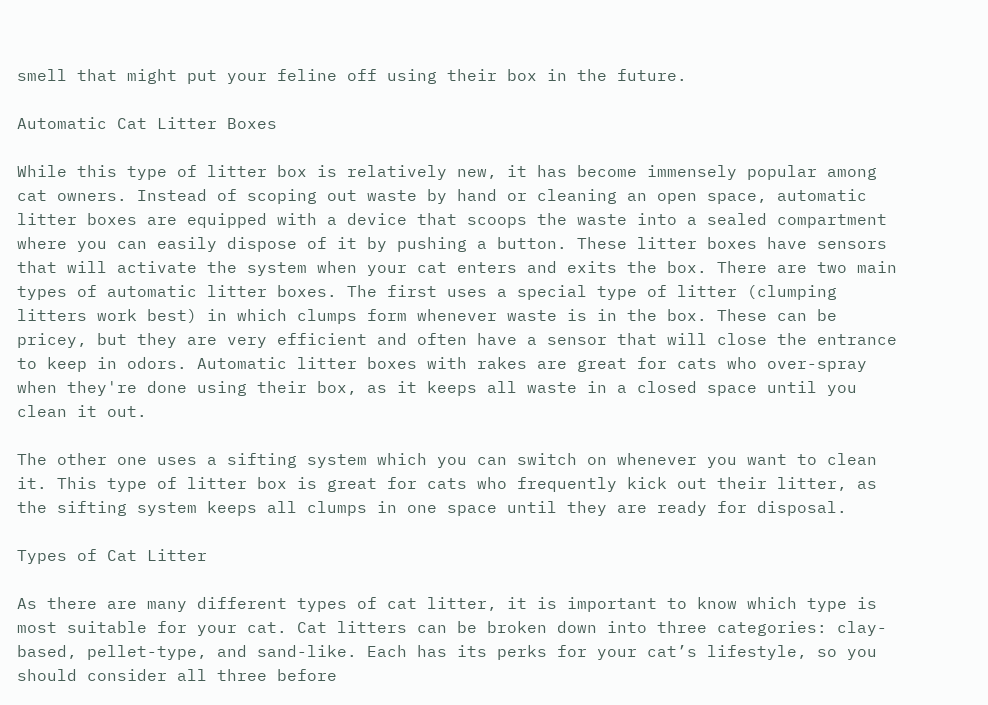smell that might put your feline off using their box in the future.

Automatic Cat Litter Boxes

While this type of litter box is relatively new, it has become immensely popular among cat owners. Instead of scoping out waste by hand or cleaning an open space, automatic litter boxes are equipped with a device that scoops the waste into a sealed compartment where you can easily dispose of it by pushing a button. These litter boxes have sensors that will activate the system when your cat enters and exits the box. There are two main types of automatic litter boxes. The first uses a special type of litter (clumping litters work best) in which clumps form whenever waste is in the box. These can be pricey, but they are very efficient and often have a sensor that will close the entrance to keep in odors. Automatic litter boxes with rakes are great for cats who over-spray when they're done using their box, as it keeps all waste in a closed space until you clean it out.

The other one uses a sifting system which you can switch on whenever you want to clean it. This type of litter box is great for cats who frequently kick out their litter, as the sifting system keeps all clumps in one space until they are ready for disposal.

Types of Cat Litter

As there are many different types of cat litter, it is important to know which type is most suitable for your cat. Cat litters can be broken down into three categories: clay-based, pellet-type, and sand-like. Each has its perks for your cat’s lifestyle, so you should consider all three before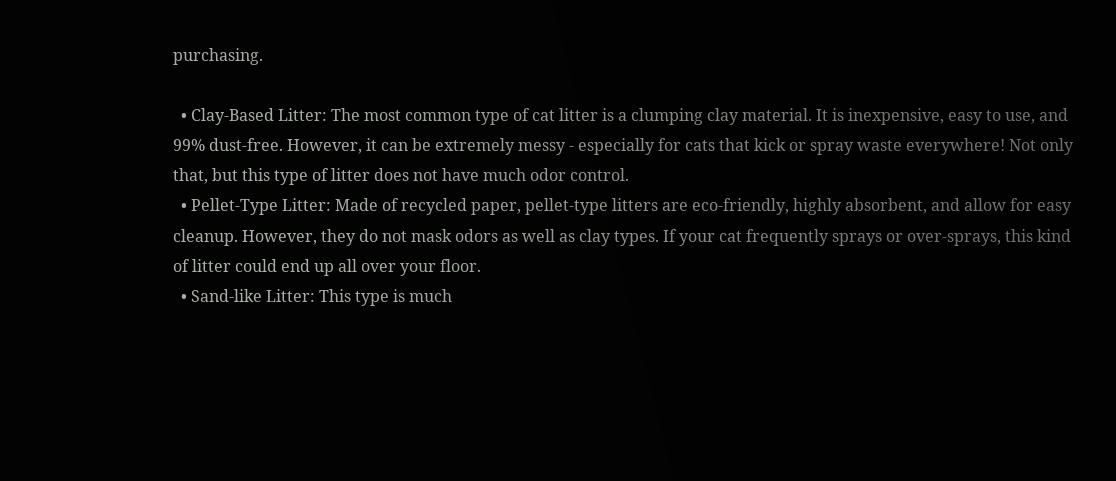purchasing.

  • Clay-Based Litter: The most common type of cat litter is a clumping clay material. It is inexpensive, easy to use, and 99% dust-free. However, it can be extremely messy - especially for cats that kick or spray waste everywhere! Not only that, but this type of litter does not have much odor control.
  • Pellet-Type Litter: Made of recycled paper, pellet-type litters are eco-friendly, highly absorbent, and allow for easy cleanup. However, they do not mask odors as well as clay types. If your cat frequently sprays or over-sprays, this kind of litter could end up all over your floor.
  • Sand-like Litter: This type is much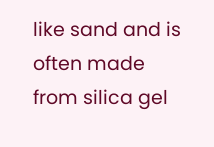like sand and is often made from silica gel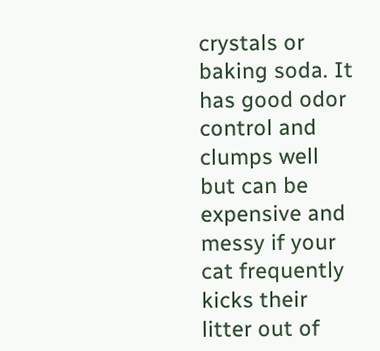crystals or baking soda. It has good odor control and clumps well but can be expensive and messy if your cat frequently kicks their litter out of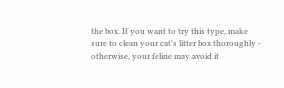the box. If you want to try this type, make sure to clean your cat's litter box thoroughly - otherwise, your feline may avoid it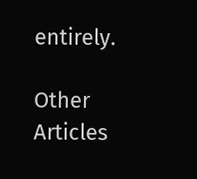entirely.

Other Articles